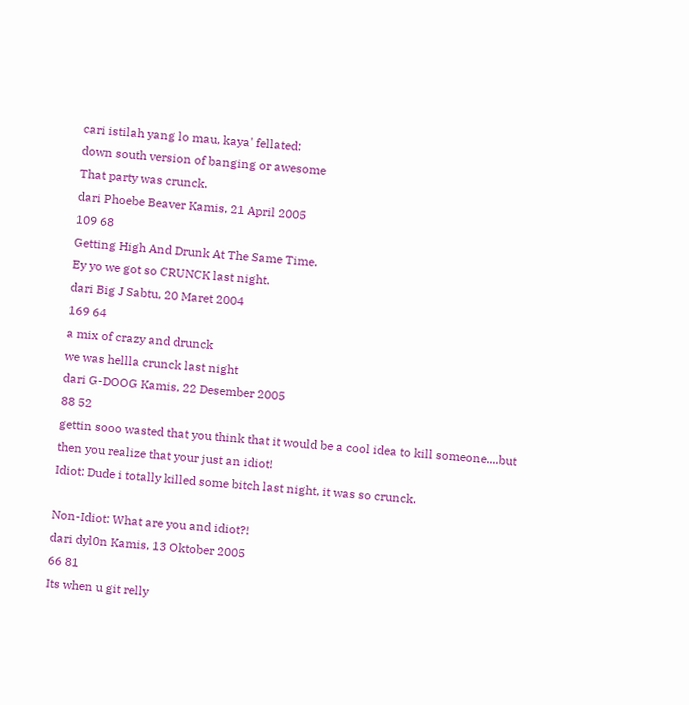cari istilah yang lo mau, kaya' fellated:
down south version of banging or awesome
That party was crunck.
dari Phoebe Beaver Kamis, 21 April 2005
109 68
Getting High And Drunk At The Same Time.
Ey yo we got so CRUNCK last night.
dari Big J Sabtu, 20 Maret 2004
169 64
a mix of crazy and drunck
we was hellla crunck last night
dari G-DOOG Kamis, 22 Desember 2005
88 52
gettin sooo wasted that you think that it would be a cool idea to kill someone....but then you realize that your just an idiot!
Idiot: Dude i totally killed some bitch last night, it was so crunck.

Non-Idiot: What are you and idiot?!
dari dyl0n Kamis, 13 Oktober 2005
66 81
Its when u git relly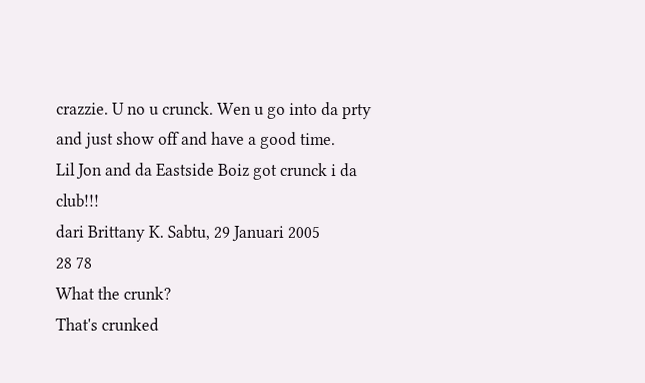crazzie. U no u crunck. Wen u go into da prty and just show off and have a good time.
Lil Jon and da Eastside Boiz got crunck i da club!!!
dari Brittany K. Sabtu, 29 Januari 2005
28 78
What the crunk?
That's crunked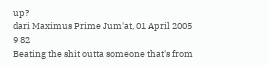up?
dari Maximus Prime Jum'at, 01 April 2005
9 82
Beating the shit outta someone that's from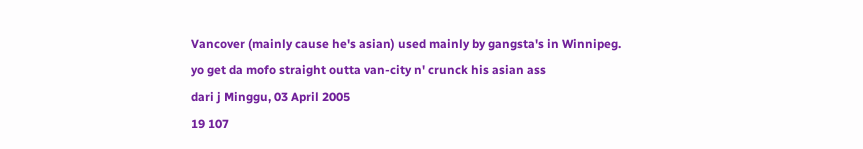Vancover (mainly cause he's asian) used mainly by gangsta's in Winnipeg.
yo get da mofo straight outta van-city n' crunck his asian ass
dari j Minggu, 03 April 2005
19 107